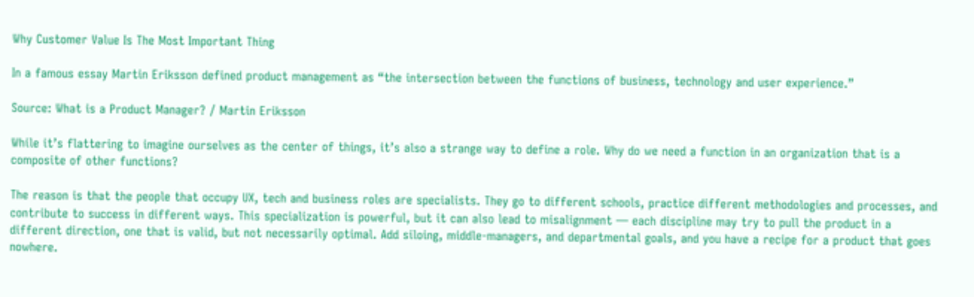Why Customer Value Is The Most Important Thing

In a famous essay Martin Eriksson defined product management as “the intersection between the functions of business, technology and user experience.”

Source: What is a Product Manager? / Martin Eriksson

While it’s flattering to imagine ourselves as the center of things, it’s also a strange way to define a role. Why do we need a function in an organization that is a composite of other functions?

The reason is that the people that occupy UX, tech and business roles are specialists. They go to different schools, practice different methodologies and processes, and contribute to success in different ways. This specialization is powerful, but it can also lead to misalignment — each discipline may try to pull the product in a different direction, one that is valid, but not necessarily optimal. Add siloing, middle-managers, and departmental goals, and you have a recipe for a product that goes nowhere.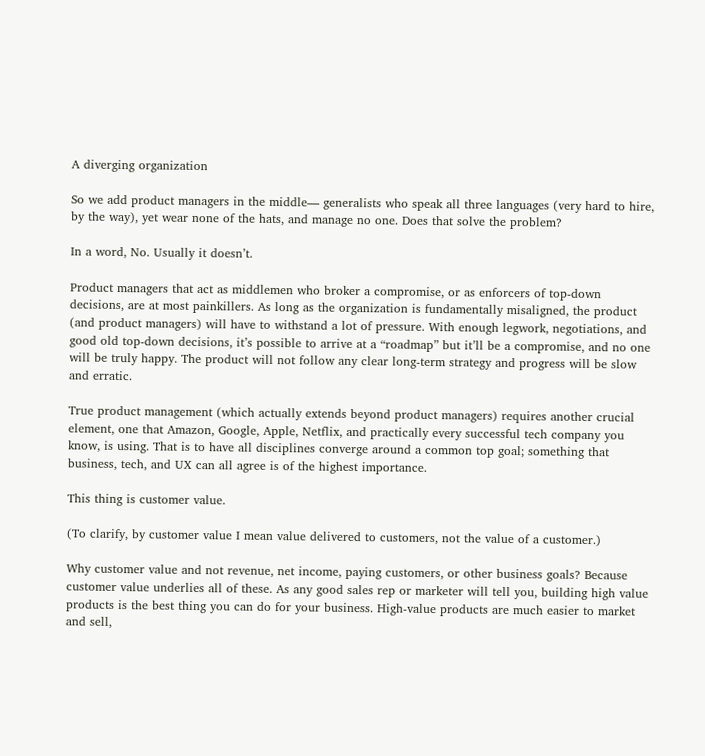A diverging organization

So we add product managers in the middle— generalists who speak all three languages (very hard to hire, by the way), yet wear none of the hats, and manage no one. Does that solve the problem?

In a word, No. Usually it doesn’t.

Product managers that act as middlemen who broker a compromise, or as enforcers of top-down decisions, are at most painkillers. As long as the organization is fundamentally misaligned, the product (and product managers) will have to withstand a lot of pressure. With enough legwork, negotiations, and good old top-down decisions, it’s possible to arrive at a “roadmap” but it’ll be a compromise, and no one will be truly happy. The product will not follow any clear long-term strategy and progress will be slow and erratic.

True product management (which actually extends beyond product managers) requires another crucial element, one that Amazon, Google, Apple, Netflix, and practically every successful tech company you know, is using. That is to have all disciplines converge around a common top goal; something that business, tech, and UX can all agree is of the highest importance.

This thing is customer value.

(To clarify, by customer value I mean value delivered to customers, not the value of a customer.)

Why customer value and not revenue, net income, paying customers, or other business goals? Because customer value underlies all of these. As any good sales rep or marketer will tell you, building high value products is the best thing you can do for your business. High-value products are much easier to market and sell,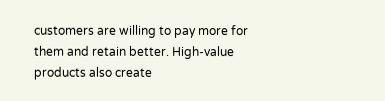customers are willing to pay more for them and retain better. High-value products also create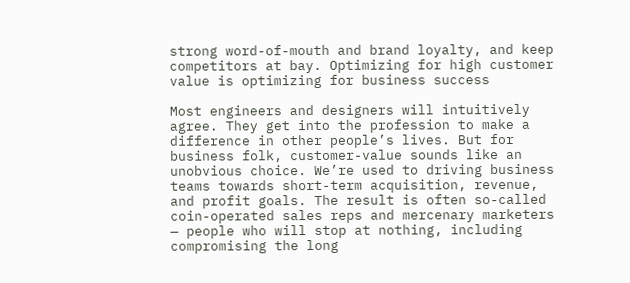strong word-of-mouth and brand loyalty, and keep competitors at bay. Optimizing for high customer value is optimizing for business success

Most engineers and designers will intuitively agree. They get into the profession to make a difference in other people’s lives. But for business folk, customer-value sounds like an unobvious choice. We’re used to driving business teams towards short-term acquisition, revenue, and profit goals. The result is often so-called coin-operated sales reps and mercenary marketers — people who will stop at nothing, including compromising the long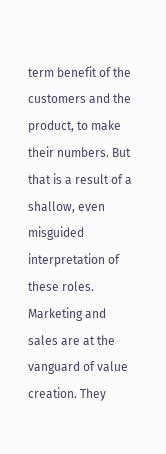term benefit of the customers and the product, to make their numbers. But that is a result of a shallow, even misguided interpretation of these roles. Marketing and sales are at the vanguard of value creation. They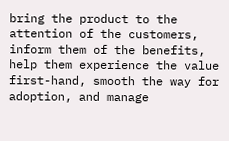bring the product to the attention of the customers, inform them of the benefits, help them experience the value first-hand, smooth the way for adoption, and manage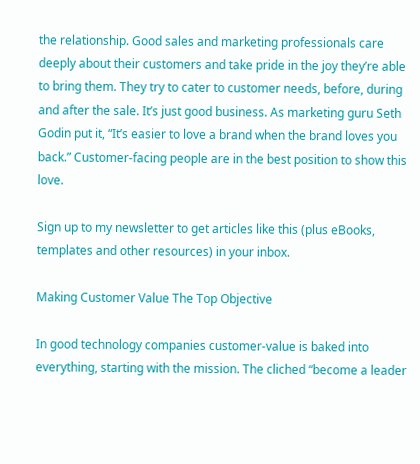the relationship. Good sales and marketing professionals care deeply about their customers and take pride in the joy they’re able to bring them. They try to cater to customer needs, before, during and after the sale. It’s just good business. As marketing guru Seth Godin put it, “It’s easier to love a brand when the brand loves you back.” Customer-facing people are in the best position to show this love.

Sign up to my newsletter to get articles like this (plus eBooks, templates and other resources) in your inbox.

Making Customer Value The Top Objective

In good technology companies customer-value is baked into everything, starting with the mission. The cliched “become a leader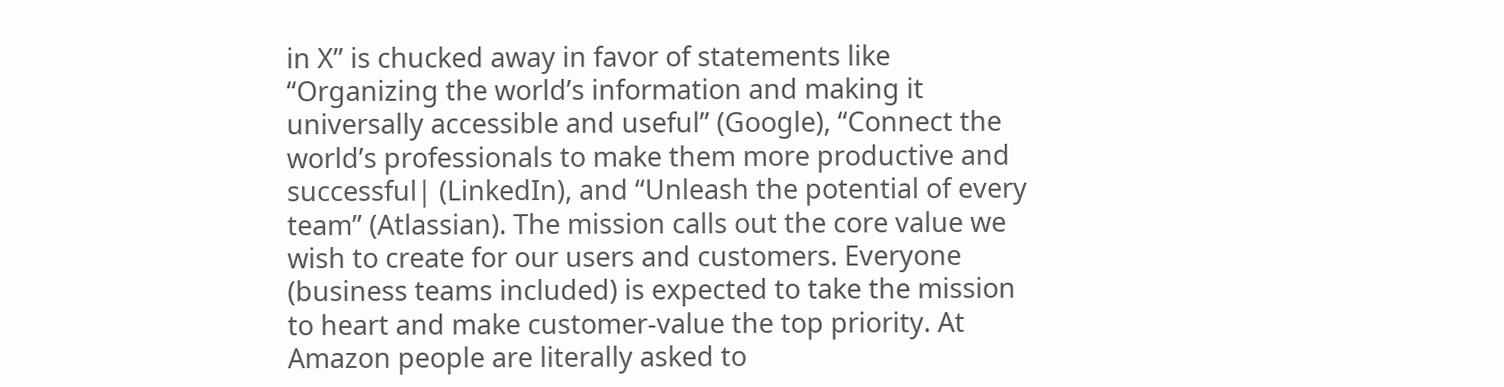in X” is chucked away in favor of statements like “Organizing the world’s information and making it universally accessible and useful” (Google), “Connect the world’s professionals to make them more productive and successful| (LinkedIn), and “Unleash the potential of every team” (Atlassian). The mission calls out the core value we wish to create for our users and customers. Everyone (business teams included) is expected to take the mission to heart and make customer-value the top priority. At Amazon people are literally asked to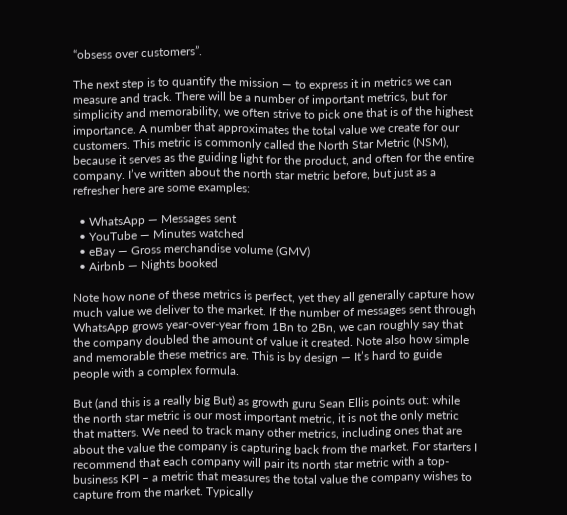“obsess over customers”.

The next step is to quantify the mission — to express it in metrics we can measure and track. There will be a number of important metrics, but for simplicity and memorability, we often strive to pick one that is of the highest importance. A number that approximates the total value we create for our customers. This metric is commonly called the North Star Metric (NSM), because it serves as the guiding light for the product, and often for the entire company. I’ve written about the north star metric before, but just as a refresher here are some examples:

  • WhatsApp — Messages sent
  • YouTube — Minutes watched
  • eBay — Gross merchandise volume (GMV)
  • Airbnb — Nights booked

Note how none of these metrics is perfect, yet they all generally capture how much value we deliver to the market. If the number of messages sent through WhatsApp grows year-over-year from 1Bn to 2Bn, we can roughly say that the company doubled the amount of value it created. Note also how simple and memorable these metrics are. This is by design — It’s hard to guide people with a complex formula.

But (and this is a really big But) as growth guru Sean Ellis points out: while the north star metric is our most important metric, it is not the only metric that matters. We need to track many other metrics, including ones that are about the value the company is capturing back from the market. For starters I recommend that each company will pair its north star metric with a top-business KPI – a metric that measures the total value the company wishes to capture from the market. Typically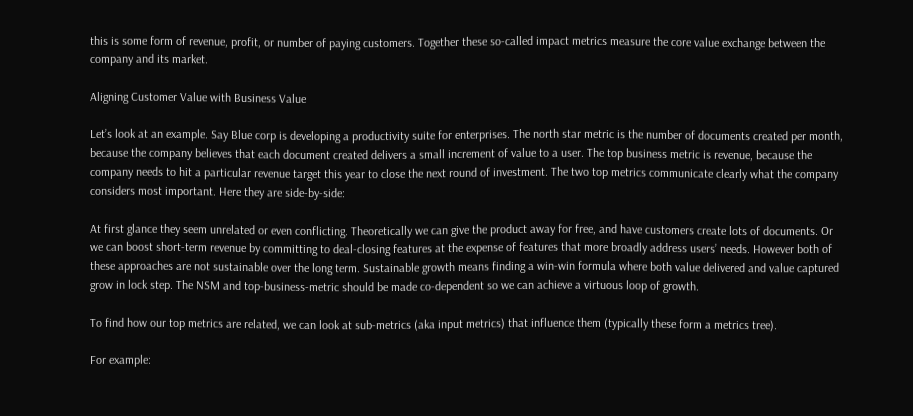this is some form of revenue, profit, or number of paying customers. Together these so-called impact metrics measure the core value exchange between the company and its market.

Aligning Customer Value with Business Value

Let’s look at an example. Say Blue corp is developing a productivity suite for enterprises. The north star metric is the number of documents created per month, because the company believes that each document created delivers a small increment of value to a user. The top business metric is revenue, because the company needs to hit a particular revenue target this year to close the next round of investment. The two top metrics communicate clearly what the company considers most important. Here they are side-by-side:

At first glance they seem unrelated or even conflicting. Theoretically we can give the product away for free, and have customers create lots of documents. Or we can boost short-term revenue by committing to deal-closing features at the expense of features that more broadly address users’ needs. However both of these approaches are not sustainable over the long term. Sustainable growth means finding a win-win formula where both value delivered and value captured grow in lock step. The NSM and top-business-metric should be made co-dependent so we can achieve a virtuous loop of growth.

To find how our top metrics are related, we can look at sub-metrics (aka input metrics) that influence them (typically these form a metrics tree).

For example: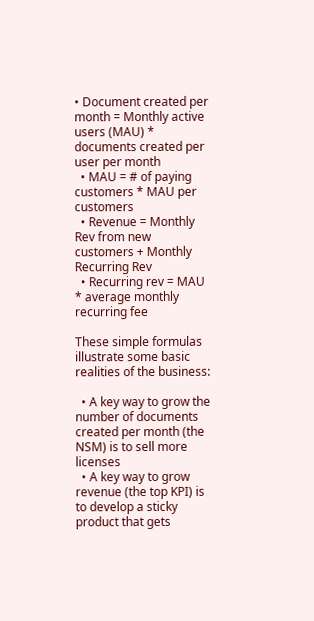• Document created per month = Monthly active users (MAU) * documents created per user per month
  • MAU = # of paying customers * MAU per customers
  • Revenue = Monthly Rev from new customers + Monthly Recurring Rev
  • Recurring rev = MAU * average monthly recurring fee

These simple formulas illustrate some basic realities of the business:

  • A key way to grow the number of documents created per month (the NSM) is to sell more licenses
  • A key way to grow revenue (the top KPI) is to develop a sticky product that gets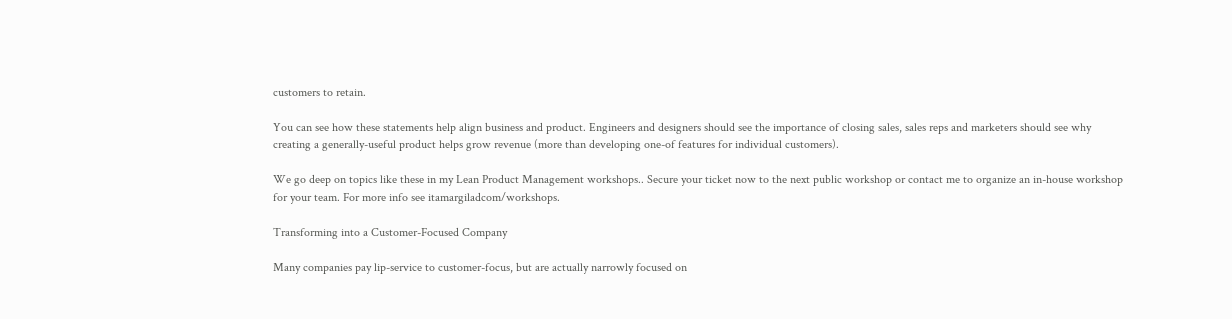customers to retain.

You can see how these statements help align business and product. Engineers and designers should see the importance of closing sales, sales reps and marketers should see why creating a generally-useful product helps grow revenue (more than developing one-of features for individual customers).

We go deep on topics like these in my Lean Product Management workshops.. Secure your ticket now to the next public workshop or contact me to organize an in-house workshop for your team. For more info see itamargiladcom/workshops.

Transforming into a Customer-Focused Company

Many companies pay lip-service to customer-focus, but are actually narrowly focused on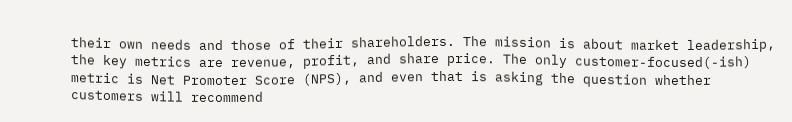their own needs and those of their shareholders. The mission is about market leadership, the key metrics are revenue, profit, and share price. The only customer-focused(-ish) metric is Net Promoter Score (NPS), and even that is asking the question whether customers will recommend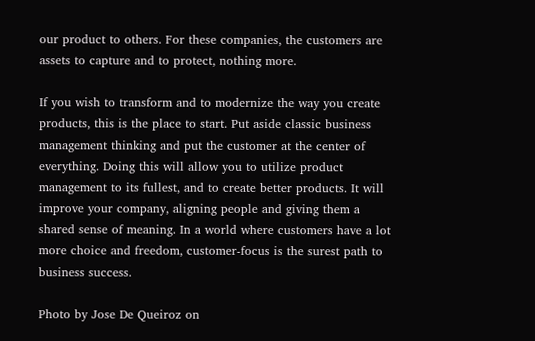our product to others. For these companies, the customers are assets to capture and to protect, nothing more.

If you wish to transform and to modernize the way you create products, this is the place to start. Put aside classic business management thinking and put the customer at the center of everything. Doing this will allow you to utilize product management to its fullest, and to create better products. It will improve your company, aligning people and giving them a shared sense of meaning. In a world where customers have a lot more choice and freedom, customer-focus is the surest path to business success.

Photo by Jose De Queiroz on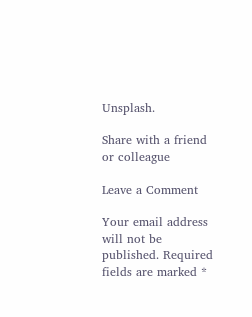Unsplash.

Share with a friend or colleague

Leave a Comment

Your email address will not be published. Required fields are marked *